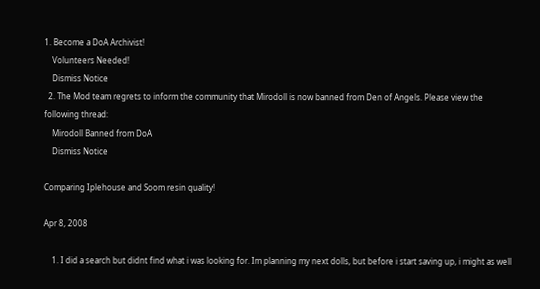1. Become a DoA Archivist!
    Volunteers Needed!
    Dismiss Notice
  2. The Mod team regrets to inform the community that Mirodoll is now banned from Den of Angels. Please view the following thread:
    Mirodoll Banned from DoA
    Dismiss Notice

Comparing Iplehouse and Soom resin quality!

Apr 8, 2008

    1. I did a search but didnt find what i was looking for. Im planning my next dolls, but before i start saving up, i might as well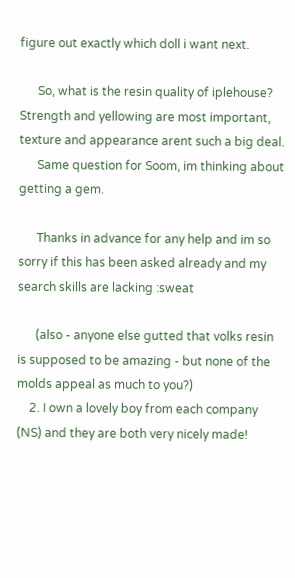figure out exactly which doll i want next.

      So, what is the resin quality of iplehouse? Strength and yellowing are most important, texture and appearance arent such a big deal.
      Same question for Soom, im thinking about getting a gem.

      Thanks in advance for any help and im so sorry if this has been asked already and my search skills are lacking :sweat

      (also - anyone else gutted that volks resin is supposed to be amazing - but none of the molds appeal as much to you?)
    2. I own a lovely boy from each company (NS) and they are both very nicely made!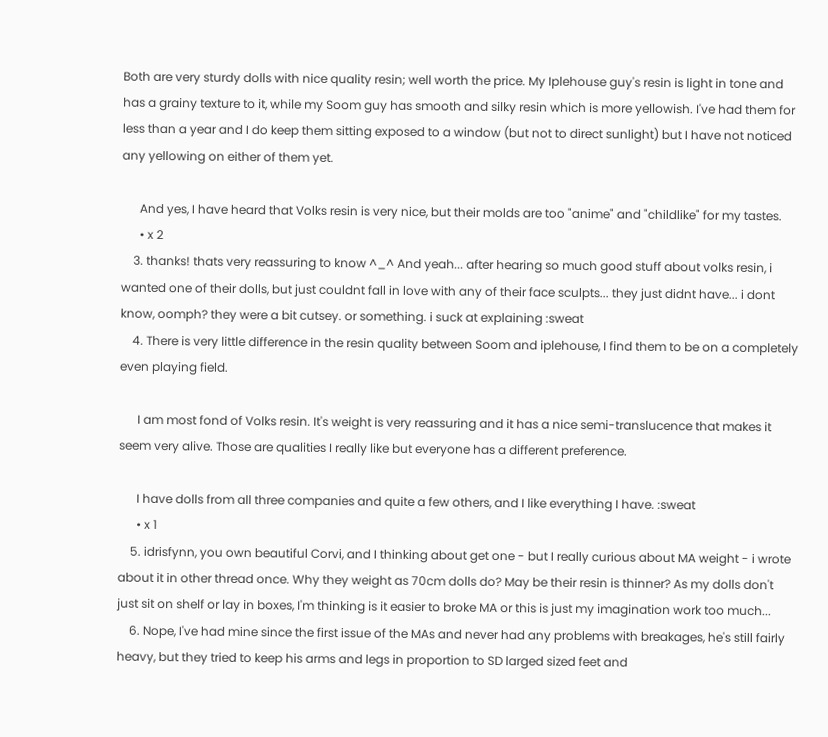Both are very sturdy dolls with nice quality resin; well worth the price. My Iplehouse guy's resin is light in tone and has a grainy texture to it, while my Soom guy has smooth and silky resin which is more yellowish. I've had them for less than a year and I do keep them sitting exposed to a window (but not to direct sunlight) but I have not noticed any yellowing on either of them yet.

      And yes, I have heard that Volks resin is very nice, but their molds are too "anime" and "childlike" for my tastes.
      • x 2
    3. thanks! thats very reassuring to know ^_^ And yeah... after hearing so much good stuff about volks resin, i wanted one of their dolls, but just couldnt fall in love with any of their face sculpts... they just didnt have... i dont know, oomph? they were a bit cutsey. or something. i suck at explaining :sweat
    4. There is very little difference in the resin quality between Soom and iplehouse, I find them to be on a completely even playing field.

      I am most fond of Volks resin. It's weight is very reassuring and it has a nice semi-translucence that makes it seem very alive. Those are qualities I really like but everyone has a different preference.

      I have dolls from all three companies and quite a few others, and I like everything I have. :sweat
      • x 1
    5. idrisfynn, you own beautiful Corvi, and I thinking about get one - but I really curious about MA weight - i wrote about it in other thread once. Why they weight as 70cm dolls do? May be their resin is thinner? As my dolls don't just sit on shelf or lay in boxes, I'm thinking is it easier to broke MA or this is just my imagination work too much...
    6. Nope, I've had mine since the first issue of the MAs and never had any problems with breakages, he's still fairly heavy, but they tried to keep his arms and legs in proportion to SD larged sized feet and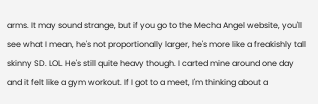arms. It may sound strange, but if you go to the Mecha Angel website, you'll see what I mean, he's not proportionally larger, he's more like a freakishly tall skinny SD. LOL. He's still quite heavy though. I carted mine around one day and it felt like a gym workout. If I got to a meet, I'm thinking about a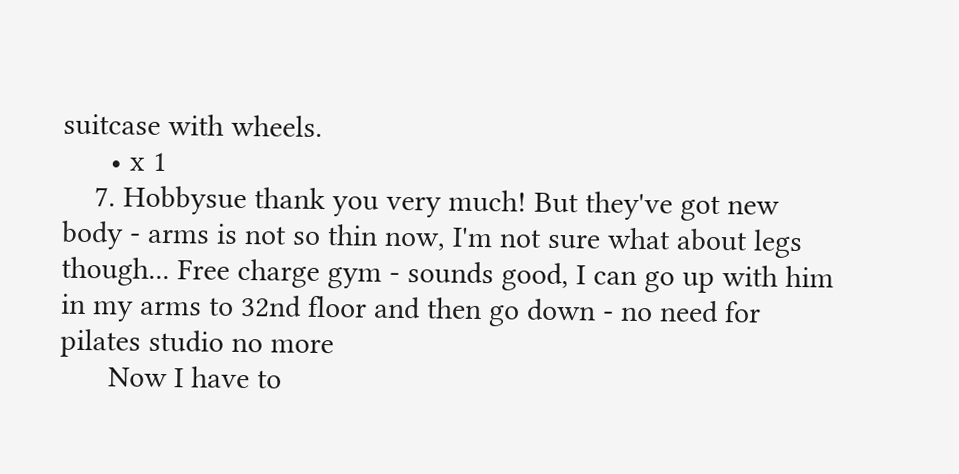suitcase with wheels.
      • x 1
    7. Hobbysue thank you very much! But they've got new body - arms is not so thin now, I'm not sure what about legs though... Free charge gym - sounds good, I can go up with him in my arms to 32nd floor and then go down - no need for pilates studio no more
      Now I have to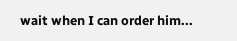wait when I can order him...